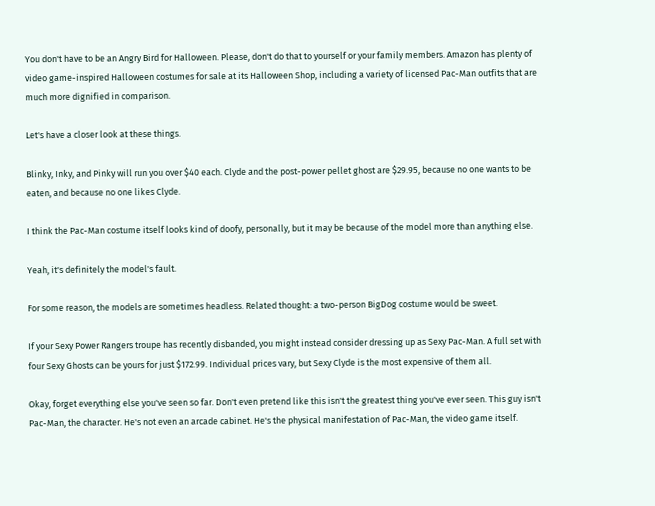You don't have to be an Angry Bird for Halloween. Please, don't do that to yourself or your family members. Amazon has plenty of video game-inspired Halloween costumes for sale at its Halloween Shop, including a variety of licensed Pac-Man outfits that are much more dignified in comparison.

Let's have a closer look at these things.

Blinky, Inky, and Pinky will run you over $40 each. Clyde and the post-power pellet ghost are $29.95, because no one wants to be eaten, and because no one likes Clyde.

I think the Pac-Man costume itself looks kind of doofy, personally, but it may be because of the model more than anything else.

Yeah, it's definitely the model's fault.

For some reason, the models are sometimes headless. Related thought: a two-person BigDog costume would be sweet.

If your Sexy Power Rangers troupe has recently disbanded, you might instead consider dressing up as Sexy Pac-Man. A full set with four Sexy Ghosts can be yours for just $172.99. Individual prices vary, but Sexy Clyde is the most expensive of them all.

Okay, forget everything else you've seen so far. Don't even pretend like this isn't the greatest thing you've ever seen. This guy isn't Pac-Man, the character. He's not even an arcade cabinet. He's the physical manifestation of Pac-Man, the video game itself.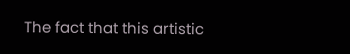The fact that this artistic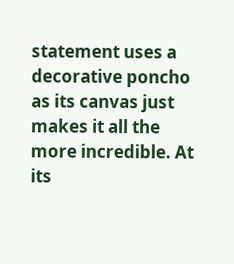statement uses a decorative poncho as its canvas just makes it all the more incredible. At its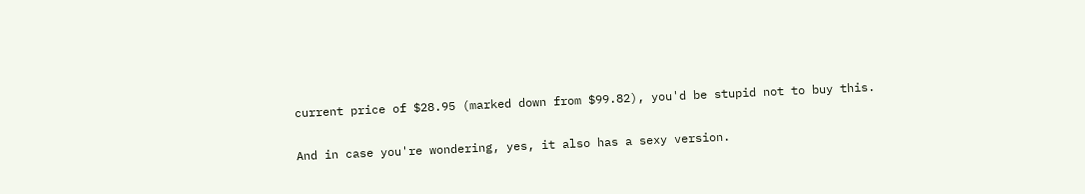current price of $28.95 (marked down from $99.82), you'd be stupid not to buy this.

And in case you're wondering, yes, it also has a sexy version.